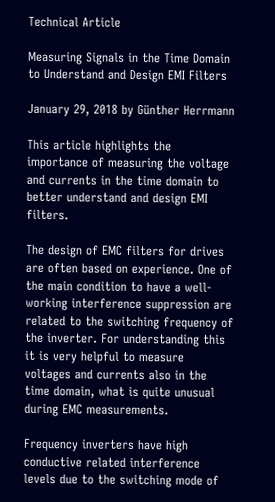Technical Article

Measuring Signals in the Time Domain to Understand and Design EMI Filters

January 29, 2018 by Günther Herrmann

This article highlights the importance of measuring the voltage and currents in the time domain to better understand and design EMI filters.

The design of EMC filters for drives are often based on experience. One of the main condition to have a well-working interference suppression are related to the switching frequency of the inverter. For understanding this it is very helpful to measure voltages and currents also in the time domain, what is quite unusual during EMC measurements.

Frequency inverters have high conductive related interference levels due to the switching mode of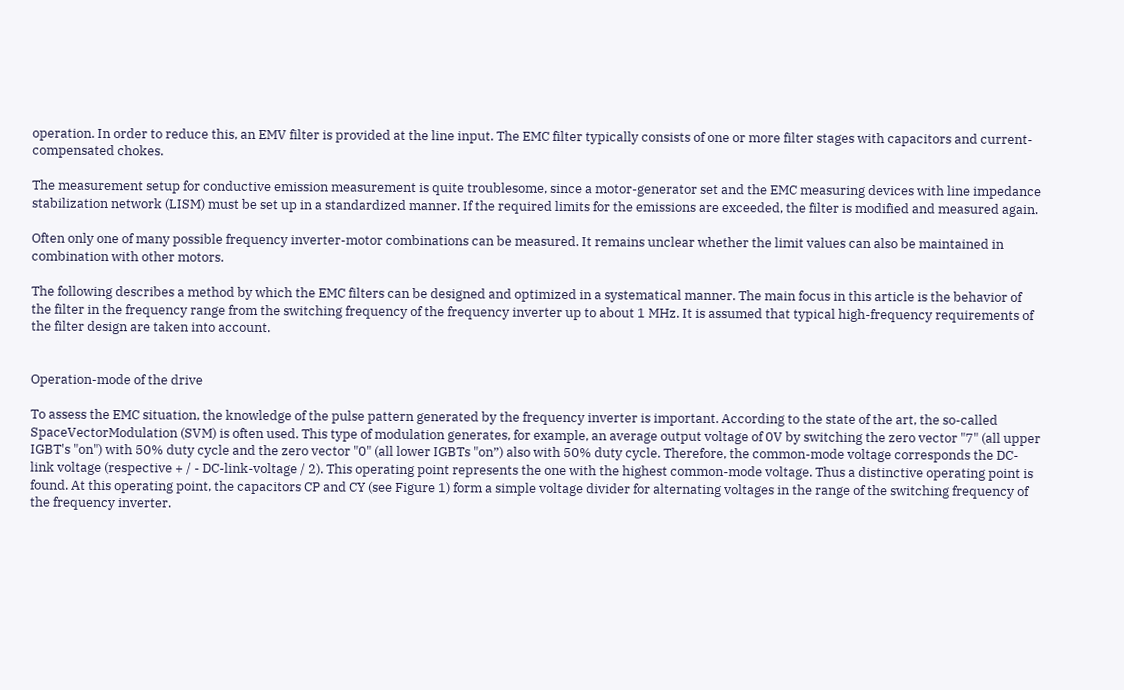operation. In order to reduce this, an EMV filter is provided at the line input. The EMC filter typically consists of one or more filter stages with capacitors and current-compensated chokes.

The measurement setup for conductive emission measurement is quite troublesome, since a motor-generator set and the EMC measuring devices with line impedance stabilization network (LISM) must be set up in a standardized manner. If the required limits for the emissions are exceeded, the filter is modified and measured again.

Often only one of many possible frequency inverter-motor combinations can be measured. It remains unclear whether the limit values can also be maintained in combination with other motors.

The following describes a method by which the EMC filters can be designed and optimized in a systematical manner. The main focus in this article is the behavior of the filter in the frequency range from the switching frequency of the frequency inverter up to about 1 MHz. It is assumed that typical high-frequency requirements of the filter design are taken into account.


Operation-mode of the drive

To assess the EMC situation, the knowledge of the pulse pattern generated by the frequency inverter is important. According to the state of the art, the so-called SpaceVectorModulation (SVM) is often used. This type of modulation generates, for example, an average output voltage of 0V by switching the zero vector "7" (all upper IGBT's "on") with 50% duty cycle and the zero vector "0" (all lower IGBTs "on”) also with 50% duty cycle. Therefore, the common-mode voltage corresponds the DC-link voltage (respective + / - DC-link-voltage / 2). This operating point represents the one with the highest common-mode voltage. Thus a distinctive operating point is found. At this operating point, the capacitors CP and CY (see Figure 1) form a simple voltage divider for alternating voltages in the range of the switching frequency of the frequency inverter.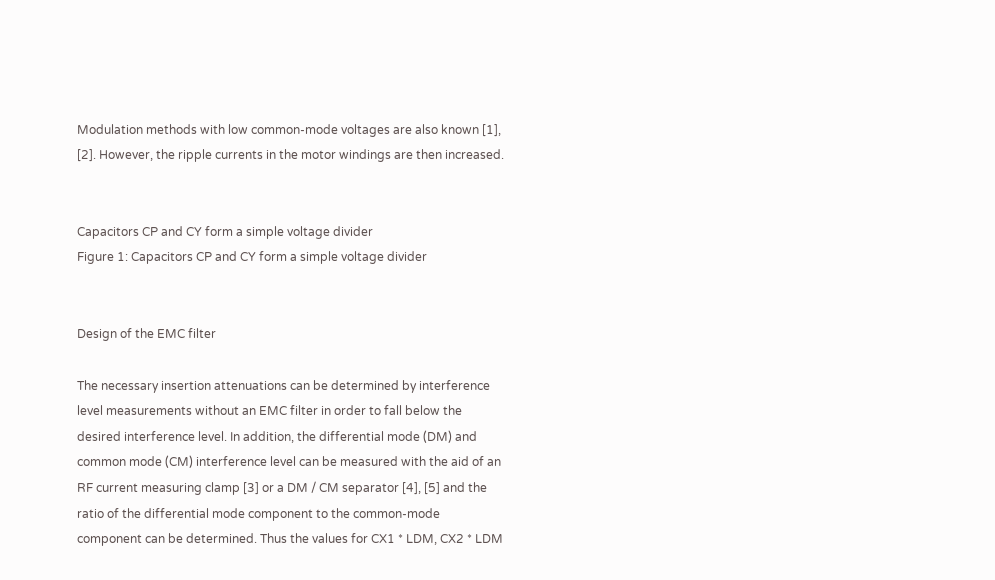Modulation methods with low common-mode voltages are also known [1], [2]. However, the ripple currents in the motor windings are then increased.


Capacitors CP and CY form a simple voltage divider
Figure 1: Capacitors CP and CY form a simple voltage divider


Design of the EMC filter

The necessary insertion attenuations can be determined by interference level measurements without an EMC filter in order to fall below the desired interference level. In addition, the differential mode (DM) and common mode (CM) interference level can be measured with the aid of an RF current measuring clamp [3] or a DM / CM separator [4], [5] and the ratio of the differential mode component to the common-mode component can be determined. Thus the values for CX1 * LDM, CX2 * LDM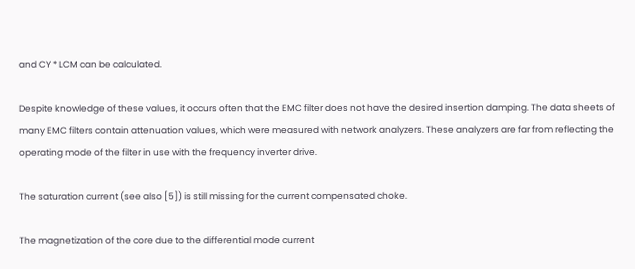and CY * LCM can be calculated.

Despite knowledge of these values, it occurs often that the EMC filter does not have the desired insertion damping. The data sheets of many EMC filters contain attenuation values, which were measured with network analyzers. These analyzers are far from reflecting the operating mode of the filter in use with the frequency inverter drive.

The saturation current (see also [5]) is still missing for the current compensated choke.

The magnetization of the core due to the differential mode current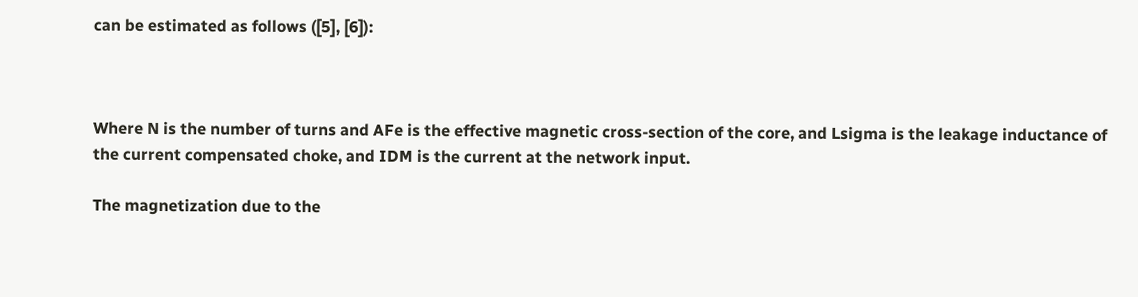can be estimated as follows ([5], [6]):



Where N is the number of turns and AFe is the effective magnetic cross-section of the core, and Lsigma is the leakage inductance of the current compensated choke, and IDM is the current at the network input.

The magnetization due to the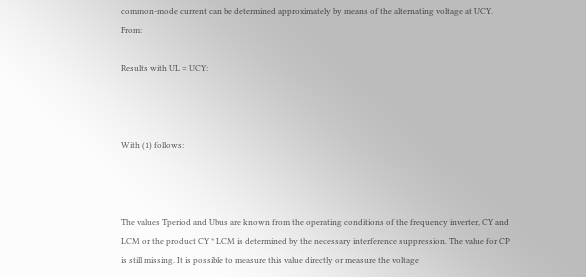common-mode current can be determined approximately by means of the alternating voltage at UCY. From:

Results with UL = UCY:



With (1) follows:



The values Tperiod and Ubus are known from the operating conditions of the frequency inverter, CY and LCM or the product CY * LCM is determined by the necessary interference suppression. The value for CP is still missing. It is possible to measure this value directly or measure the voltage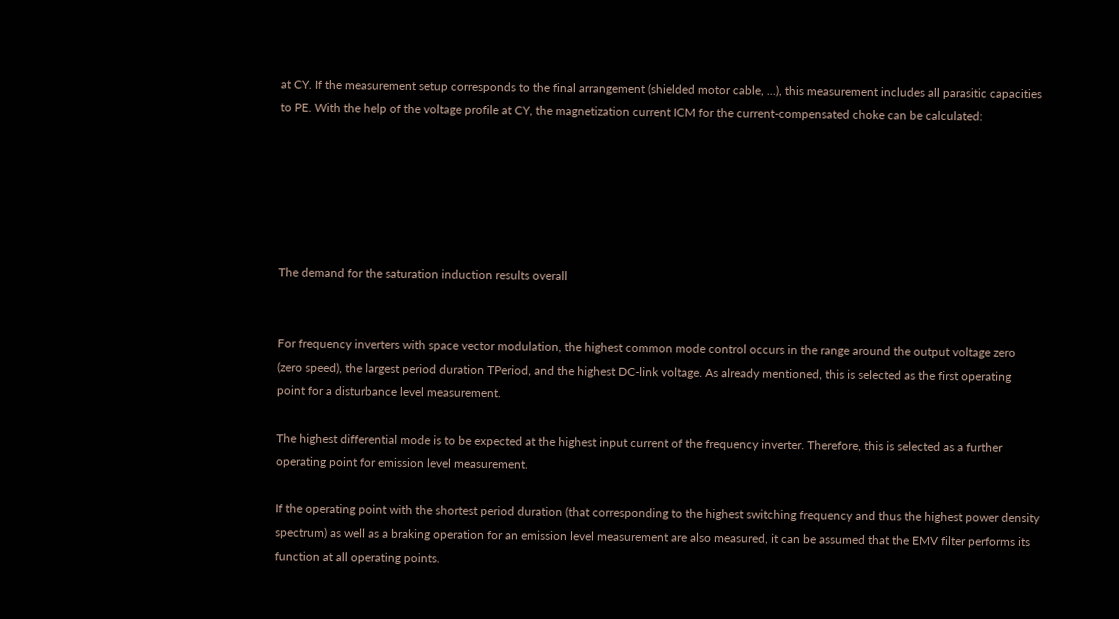at CY. If the measurement setup corresponds to the final arrangement (shielded motor cable, ...), this measurement includes all parasitic capacities to PE. With the help of the voltage profile at CY, the magnetization current ICM for the current-compensated choke can be calculated:






The demand for the saturation induction results overall


For frequency inverters with space vector modulation, the highest common mode control occurs in the range around the output voltage zero (zero speed), the largest period duration TPeriod, and the highest DC-link voltage. As already mentioned, this is selected as the first operating point for a disturbance level measurement.

The highest differential mode is to be expected at the highest input current of the frequency inverter. Therefore, this is selected as a further operating point for emission level measurement.

If the operating point with the shortest period duration (that corresponding to the highest switching frequency and thus the highest power density spectrum) as well as a braking operation for an emission level measurement are also measured, it can be assumed that the EMV filter performs its function at all operating points.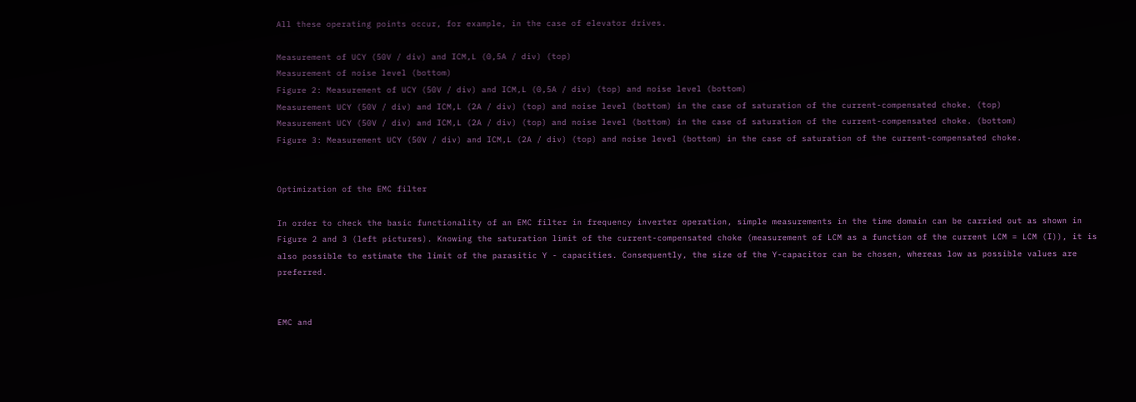All these operating points occur, for example, in the case of elevator drives.

Measurement of UCY (50V / div) and ICM,L (0,5A / div) (top)
Measurement of noise level (bottom)
Figure 2: Measurement of UCY (50V / div) and ICM,L (0,5A / div) (top) and noise level (bottom)
Measurement UCY (50V / div) and ICM,L (2A / div) (top) and noise level (bottom) in the case of saturation of the current-compensated choke. (top)
Measurement UCY (50V / div) and ICM,L (2A / div) (top) and noise level (bottom) in the case of saturation of the current-compensated choke. (bottom)
Figure 3: Measurement UCY (50V / div) and ICM,L (2A / div) (top) and noise level (bottom) in the case of saturation of the current-compensated choke.


Optimization of the EMC filter

In order to check the basic functionality of an EMC filter in frequency inverter operation, simple measurements in the time domain can be carried out as shown in Figure 2 and 3 (left pictures). Knowing the saturation limit of the current-compensated choke (measurement of LCM as a function of the current LCM = LCM (I)), it is also possible to estimate the limit of the parasitic Y - capacities. Consequently, the size of the Y-capacitor can be chosen, whereas low as possible values are preferred.


EMC and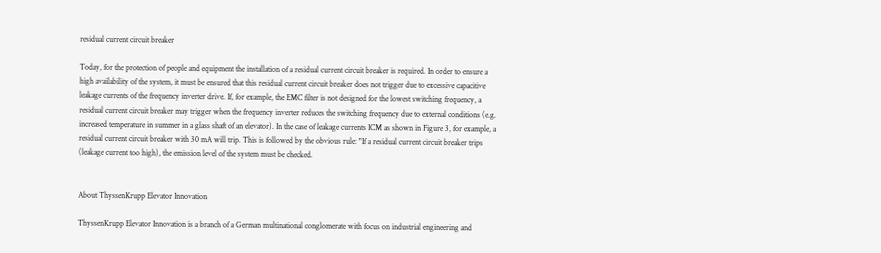residual current circuit breaker

Today, for the protection of people and equipment the installation of a residual current circuit breaker is required. In order to ensure a high availability of the system, it must be ensured that this residual current circuit breaker does not trigger due to excessive capacitive leakage currents of the frequency inverter drive. If, for example, the EMC filter is not designed for the lowest switching frequency, a residual current circuit breaker may trigger when the frequency inverter reduces the switching frequency due to external conditions (e.g. increased temperature in summer in a glass shaft of an elevator). In the case of leakage currents ICM as shown in Figure 3, for example, a residual current circuit breaker with 30 mA will trip. This is followed by the obvious rule: "If a residual current circuit breaker trips (leakage current too high), the emission level of the system must be checked.


About ThyssenKrupp Elevator Innovation

ThyssenKrupp Elevator Innovation is a branch of a German multinational conglomerate with focus on industrial engineering and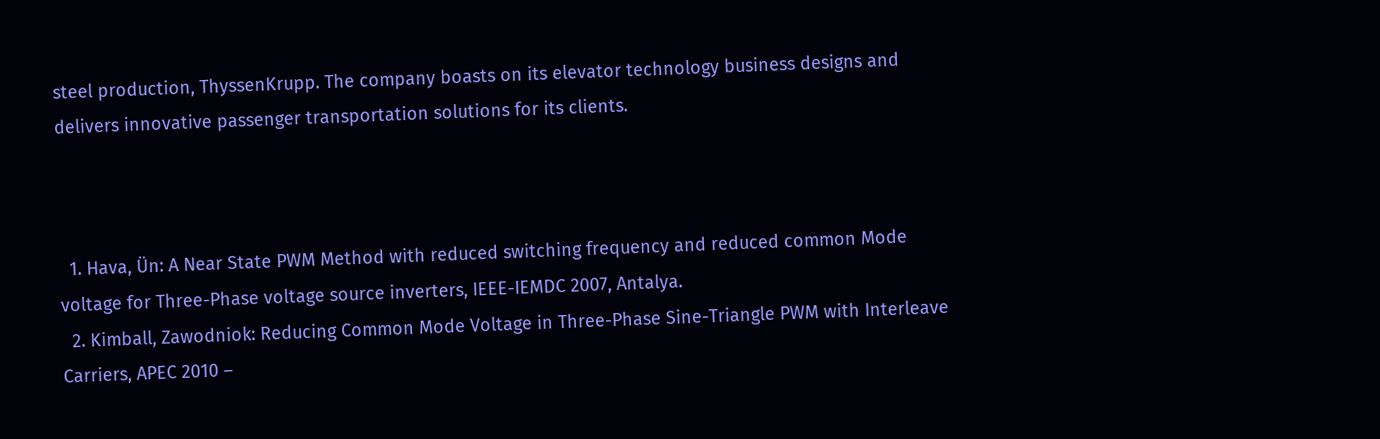steel production, ThyssenKrupp. The company boasts on its elevator technology business designs and delivers innovative passenger transportation solutions for its clients.



  1. Hava, Ün: A Near State PWM Method with reduced switching frequency and reduced common Mode voltage for Three-Phase voltage source inverters, IEEE-IEMDC 2007, Antalya.
  2. Kimball, Zawodniok: Reducing Common Mode Voltage in Three-Phase Sine-Triangle PWM with Interleave Carriers, APEC 2010 –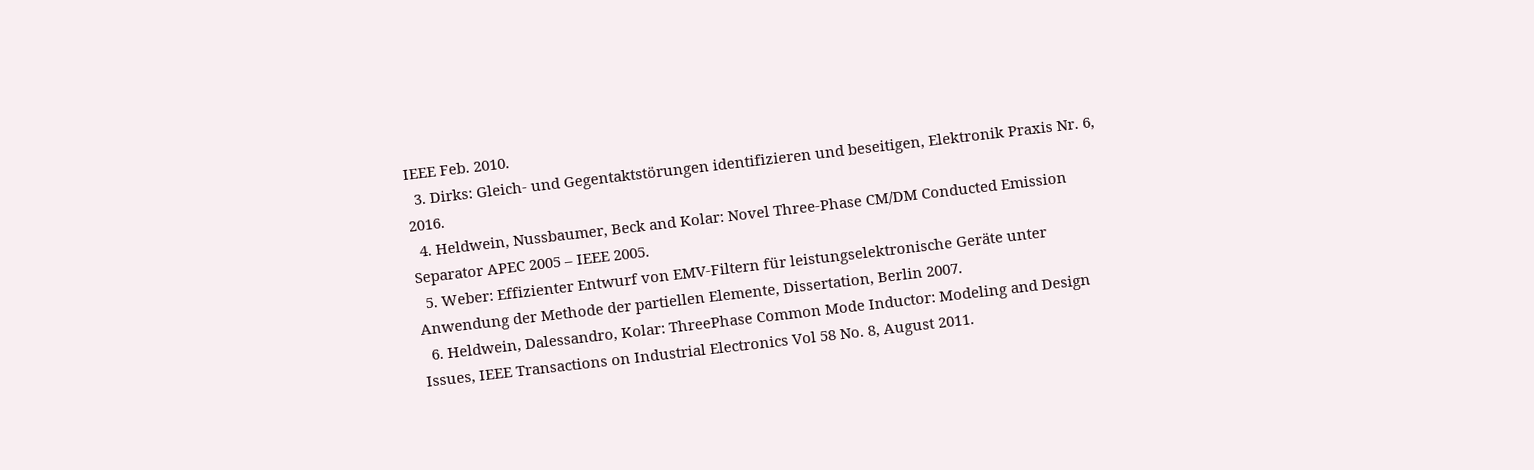IEEE Feb. 2010.
  3. Dirks: Gleich- und Gegentaktstörungen identifizieren und beseitigen, Elektronik Praxis Nr. 6, 2016.
  4. Heldwein, Nussbaumer, Beck and Kolar: Novel Three-Phase CM/DM Conducted Emission Separator APEC 2005 – IEEE 2005.
  5. Weber: Effizienter Entwurf von EMV-Filtern für leistungselektronische Geräte unter Anwendung der Methode der partiellen Elemente, Dissertation, Berlin 2007.
  6. Heldwein, Dalessandro, Kolar: ThreePhase Common Mode Inductor: Modeling and Design Issues, IEEE Transactions on Industrial Electronics Vol 58 No. 8, August 2011.